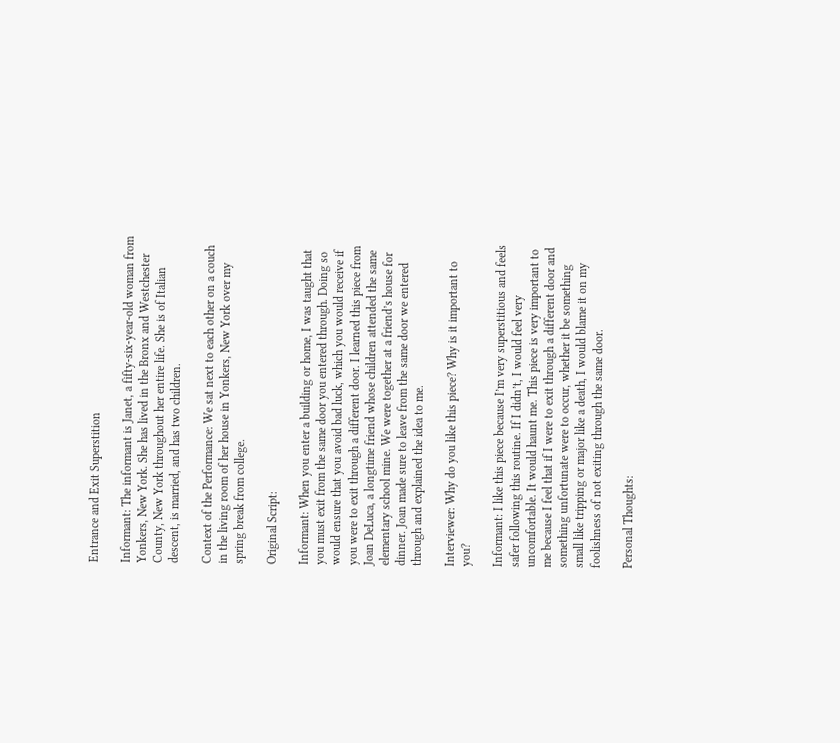Entrance and Exit Superstition

Informant: The informant is Janet, a fifty-six-year-old woman from Yonkers, New York. She has lived in the Bronx and Westchester County, New York throughout her entire life. She is of Italian descent, is married, and has two children.

Context of the Performance: We sat next to each other on a couch in the living room of her house in Yonkers, New York over my spring break from college.

Original Script:

Informant: When you enter a building or home, I was taught that you must exit from the same door you entered through. Doing so would ensure that you avoid bad luck, which you would receive if you were to exit through a different door. I learned this piece from Joan DeLuca, a longtime friend whose children attended the same elementary school mine. We were together at a friend’s house for dinner. Joan made sure to leave from the same door we entered through and explained the idea to me.

Interviewer: Why do you like this piece? Why is it important to you?

Informant: I like this piece because I’m very superstitious and feels safer following this routine. If I didn’t, I would feel very uncomfortable. It would haunt me. This piece is very important to me because I feel that if I were to exit through a different door and something unfortunate were to occur, whether it be something small like tripping or major like a death, I would blame it on my foolishness of not exiting through the same door.

Personal Thoughts: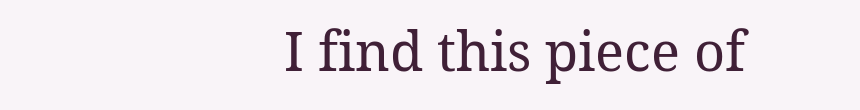I find this piece of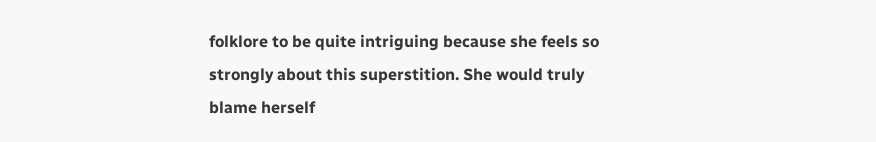folklore to be quite intriguing because she feels so strongly about this superstition. She would truly blame herself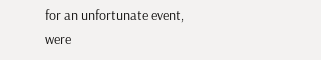for an unfortunate event, were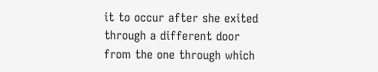it to occur after she exited through a different door from the one through which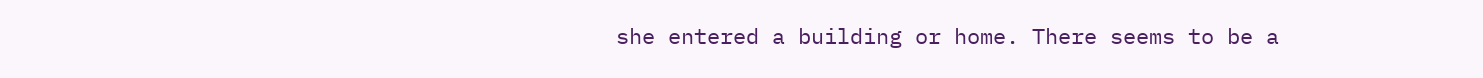she entered a building or home. There seems to be a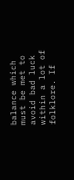balance which must be met to avoid bad luck within a lot of folklore. If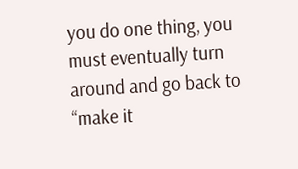you do one thing, you must eventually turn around and go back to “make it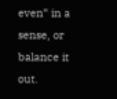even” in a sense, or balance it out.